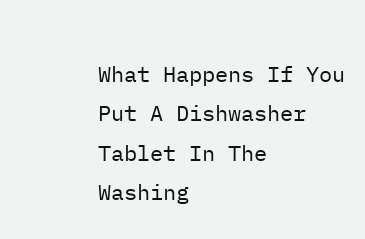What Happens If You Put A Dishwasher Tablet In The Washing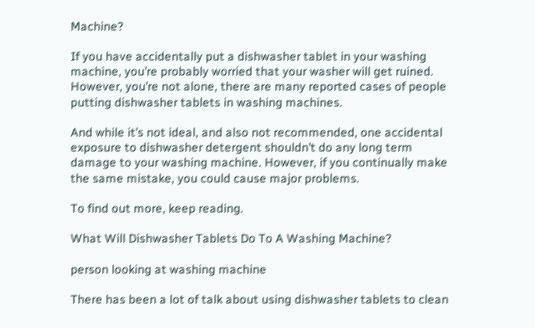Machine?

If you have accidentally put a dishwasher tablet in your washing machine, you’re probably worried that your washer will get ruined. However, you’re not alone, there are many reported cases of people putting dishwasher tablets in washing machines.

And while it’s not ideal, and also not recommended, one accidental exposure to dishwasher detergent shouldn’t do any long term damage to your washing machine. However, if you continually make the same mistake, you could cause major problems.

To find out more, keep reading.

What Will Dishwasher Tablets Do To A Washing Machine?

person looking at washing machine

There has been a lot of talk about using dishwasher tablets to clean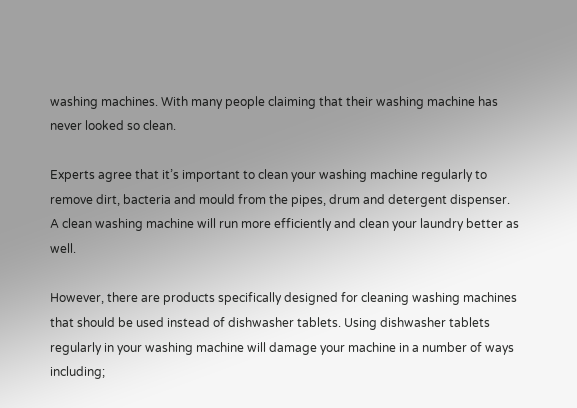washing machines. With many people claiming that their washing machine has never looked so clean.

Experts agree that it’s important to clean your washing machine regularly to remove dirt, bacteria and mould from the pipes, drum and detergent dispenser. A clean washing machine will run more efficiently and clean your laundry better as well.

However, there are products specifically designed for cleaning washing machines that should be used instead of dishwasher tablets. Using dishwasher tablets regularly in your washing machine will damage your machine in a number of ways including;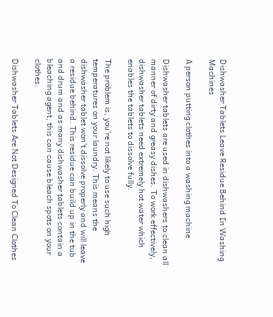Dishwasher Tablets Leave Residue Behind In Washing Machines

A person putting clothes into a washing machine

Dishwasher tablets are used in dishwashers to clean all manner of dirty and greasy dishes. To work effectively, dishwasher tablets need extremely hot water which enables the tablets to dissolve fully.

The problem is, you’re not likely to use such high temperatures on your laundry. This means the dishwasher tablet won’t dissolve properly and will leave a residue behind. This residue can build up in the tub and drum and as many dishwasher tablets contain a bleaching agent, this can cause bleach spots on your clothes.

Dishwasher Tablets Are Not Designed To Clean Clothes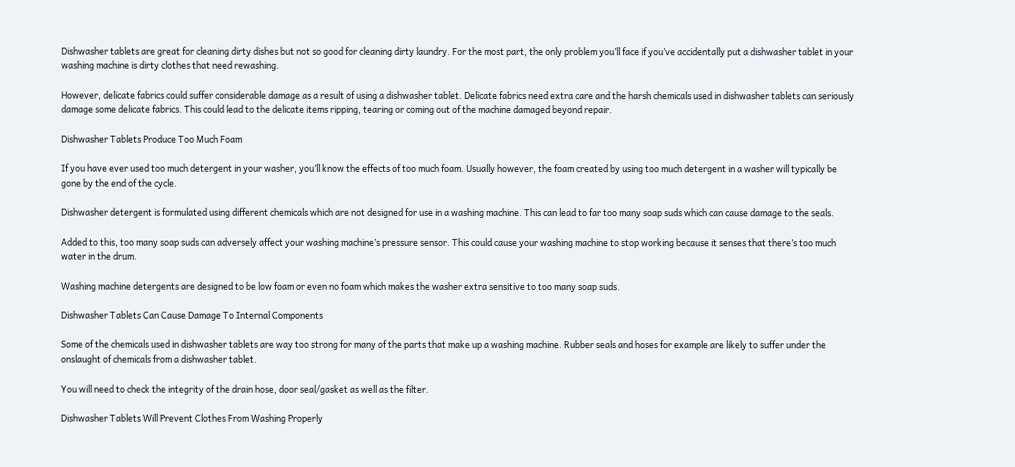Dishwasher tablets are great for cleaning dirty dishes but not so good for cleaning dirty laundry. For the most part, the only problem you’ll face if you’ve accidentally put a dishwasher tablet in your washing machine is dirty clothes that need rewashing.

However, delicate fabrics could suffer considerable damage as a result of using a dishwasher tablet. Delicate fabrics need extra care and the harsh chemicals used in dishwasher tablets can seriously damage some delicate fabrics. This could lead to the delicate items ripping, tearing or coming out of the machine damaged beyond repair.

Dishwasher Tablets Produce Too Much Foam

If you have ever used too much detergent in your washer, you’ll know the effects of too much foam. Usually however, the foam created by using too much detergent in a washer will typically be gone by the end of the cycle.

Dishwasher detergent is formulated using different chemicals which are not designed for use in a washing machine. This can lead to far too many soap suds which can cause damage to the seals.

Added to this, too many soap suds can adversely affect your washing machine’s pressure sensor. This could cause your washing machine to stop working because it senses that there’s too much water in the drum.

Washing machine detergents are designed to be low foam or even no foam which makes the washer extra sensitive to too many soap suds.

Dishwasher Tablets Can Cause Damage To Internal Components

Some of the chemicals used in dishwasher tablets are way too strong for many of the parts that make up a washing machine. Rubber seals and hoses for example are likely to suffer under the onslaught of chemicals from a dishwasher tablet.

You will need to check the integrity of the drain hose, door seal/gasket as well as the filter.

Dishwasher Tablets Will Prevent Clothes From Washing Properly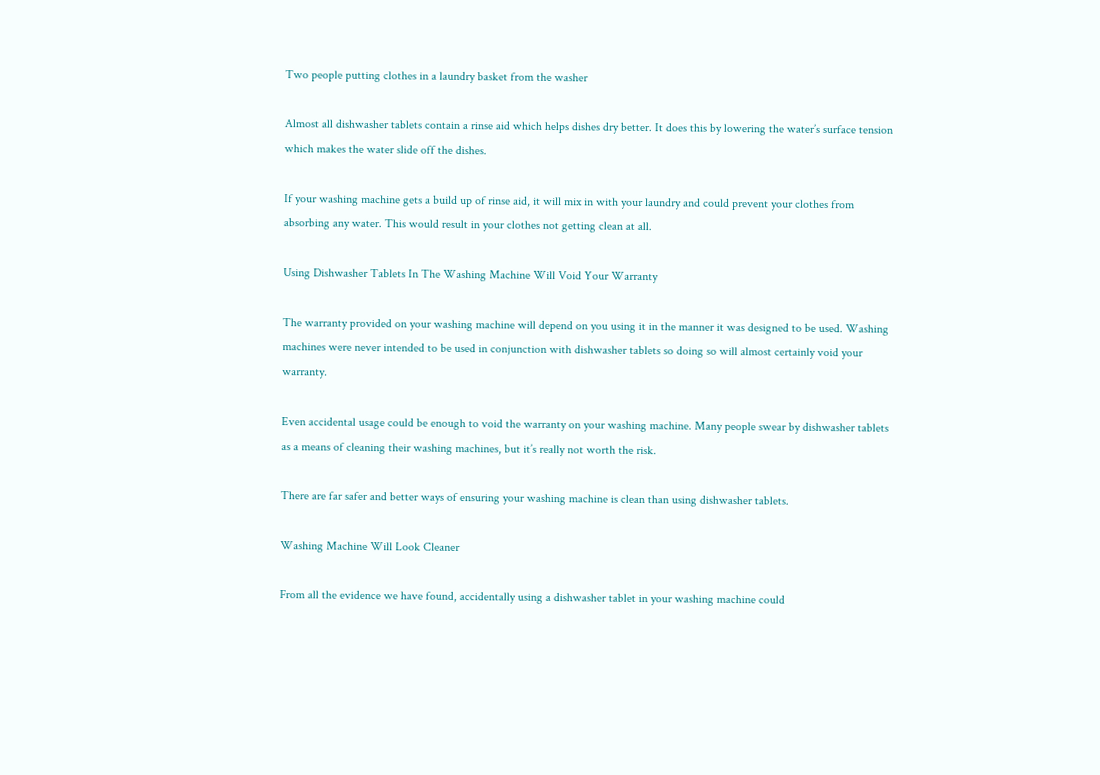Two people putting clothes in a laundry basket from the washer

Almost all dishwasher tablets contain a rinse aid which helps dishes dry better. It does this by lowering the water’s surface tension which makes the water slide off the dishes.

If your washing machine gets a build up of rinse aid, it will mix in with your laundry and could prevent your clothes from absorbing any water. This would result in your clothes not getting clean at all.

Using Dishwasher Tablets In The Washing Machine Will Void Your Warranty

The warranty provided on your washing machine will depend on you using it in the manner it was designed to be used. Washing machines were never intended to be used in conjunction with dishwasher tablets so doing so will almost certainly void your warranty.

Even accidental usage could be enough to void the warranty on your washing machine. Many people swear by dishwasher tablets as a means of cleaning their washing machines, but it’s really not worth the risk.

There are far safer and better ways of ensuring your washing machine is clean than using dishwasher tablets.

Washing Machine Will Look Cleaner

From all the evidence we have found, accidentally using a dishwasher tablet in your washing machine could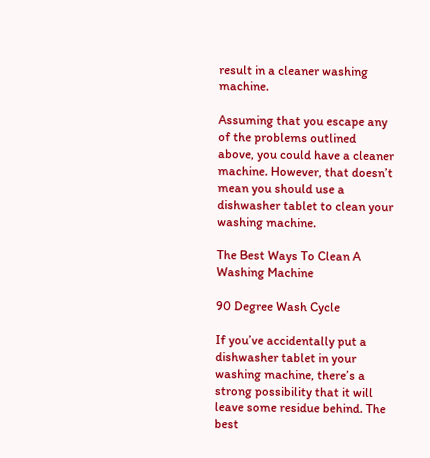result in a cleaner washing machine.

Assuming that you escape any of the problems outlined above, you could have a cleaner machine. However, that doesn’t mean you should use a dishwasher tablet to clean your washing machine.

The Best Ways To Clean A Washing Machine

90 Degree Wash Cycle

If you’ve accidentally put a dishwasher tablet in your washing machine, there’s a strong possibility that it will leave some residue behind. The best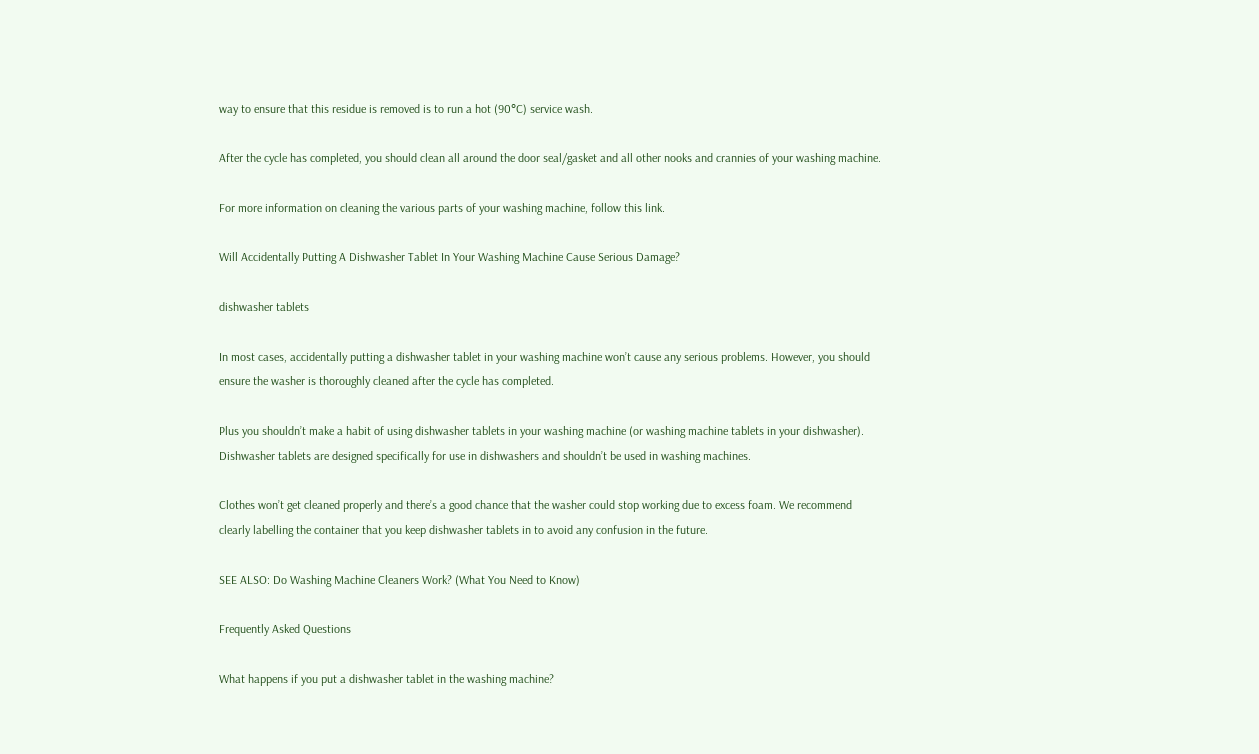way to ensure that this residue is removed is to run a hot (90°C) service wash.

After the cycle has completed, you should clean all around the door seal/gasket and all other nooks and crannies of your washing machine.

For more information on cleaning the various parts of your washing machine, follow this link.

Will Accidentally Putting A Dishwasher Tablet In Your Washing Machine Cause Serious Damage?

dishwasher tablets

In most cases, accidentally putting a dishwasher tablet in your washing machine won’t cause any serious problems. However, you should ensure the washer is thoroughly cleaned after the cycle has completed.

Plus you shouldn’t make a habit of using dishwasher tablets in your washing machine (or washing machine tablets in your dishwasher). Dishwasher tablets are designed specifically for use in dishwashers and shouldn’t be used in washing machines.

Clothes won’t get cleaned properly and there’s a good chance that the washer could stop working due to excess foam. We recommend clearly labelling the container that you keep dishwasher tablets in to avoid any confusion in the future.

SEE ALSO: Do Washing Machine Cleaners Work? (What You Need to Know)

Frequently Asked Questions

What happens if you put a dishwasher tablet in the washing machine?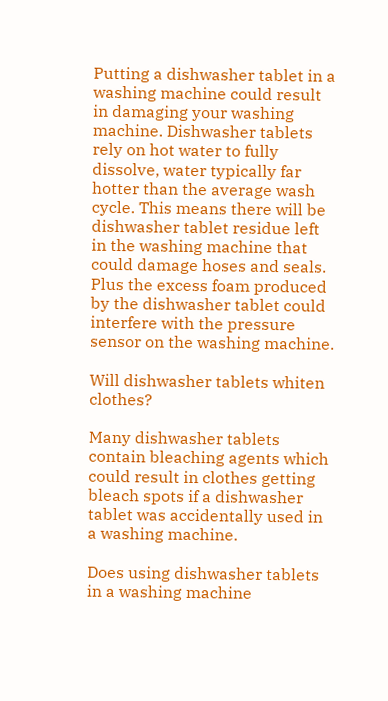Putting a dishwasher tablet in a washing machine could result in damaging your washing machine. Dishwasher tablets rely on hot water to fully dissolve, water typically far hotter than the average wash cycle. This means there will be dishwasher tablet residue left in the washing machine that could damage hoses and seals. Plus the excess foam produced by the dishwasher tablet could interfere with the pressure sensor on the washing machine.

Will dishwasher tablets whiten clothes?

Many dishwasher tablets contain bleaching agents which could result in clothes getting bleach spots if a dishwasher tablet was accidentally used in a washing machine.

Does using dishwasher tablets in a washing machine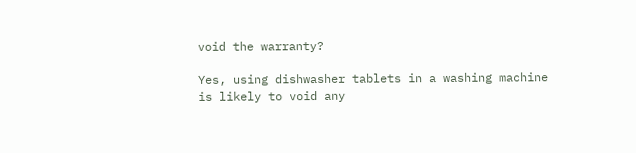void the warranty?

Yes, using dishwasher tablets in a washing machine is likely to void any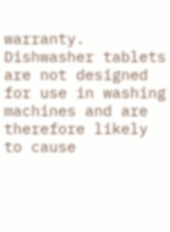warranty. Dishwasher tablets are not designed for use in washing machines and are therefore likely to cause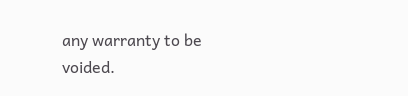any warranty to be voided.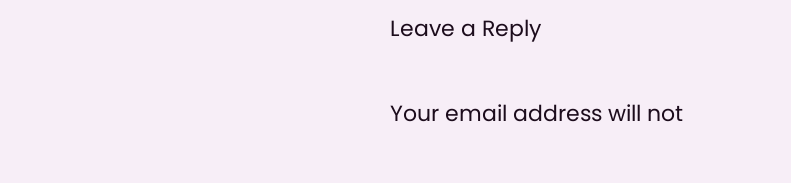Leave a Reply

Your email address will not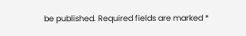be published. Required fields are marked *